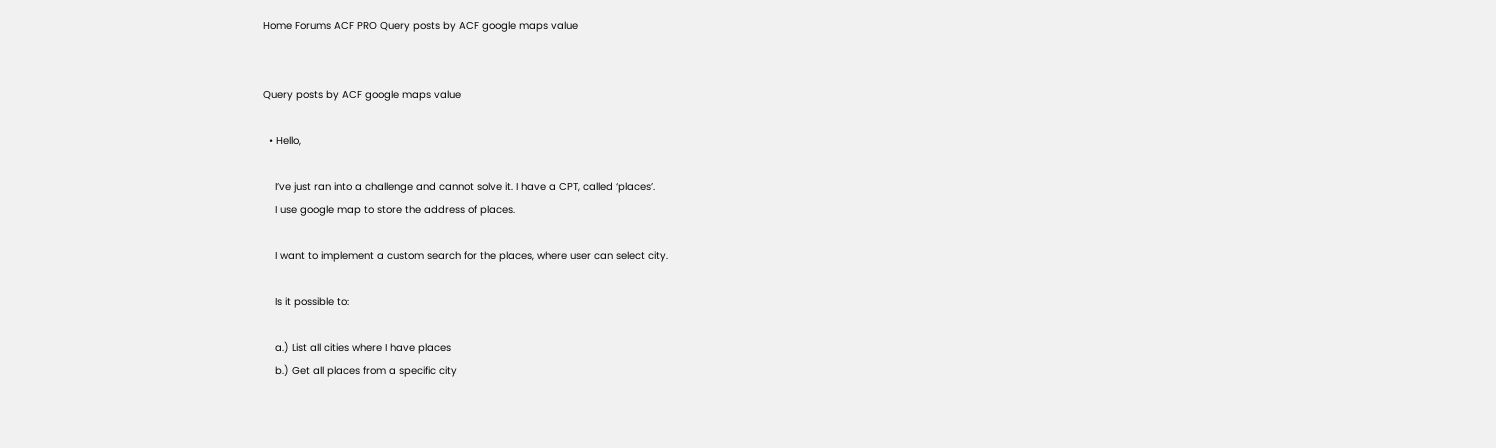Home Forums ACF PRO Query posts by ACF google maps value


Query posts by ACF google maps value

  • Hello,

    I’ve just ran into a challenge and cannot solve it. I have a CPT, called ‘places’.
    I use google map to store the address of places.

    I want to implement a custom search for the places, where user can select city.

    Is it possible to:

    a.) List all cities where I have places
    b.) Get all places from a specific city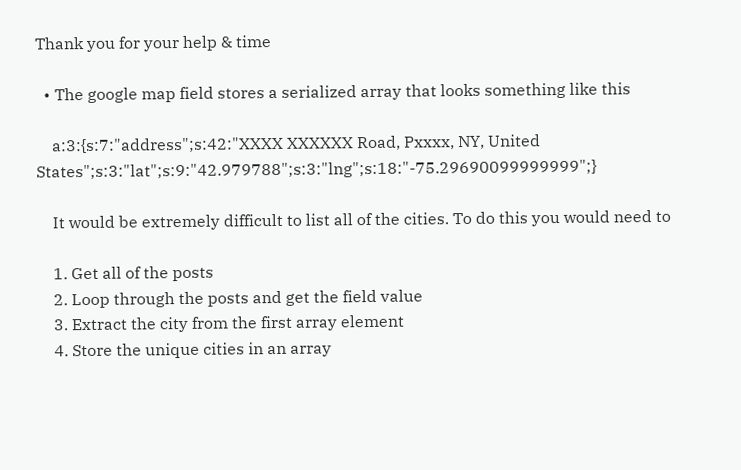Thank you for your help & time

  • The google map field stores a serialized array that looks something like this

    a:3:{s:7:"address";s:42:"XXXX XXXXXX Road, Pxxxx, NY, United States";s:3:"lat";s:9:"42.979788";s:3:"lng";s:18:"-75.29690099999999";}

    It would be extremely difficult to list all of the cities. To do this you would need to

    1. Get all of the posts
    2. Loop through the posts and get the field value
    3. Extract the city from the first array element
    4. Store the unique cities in an array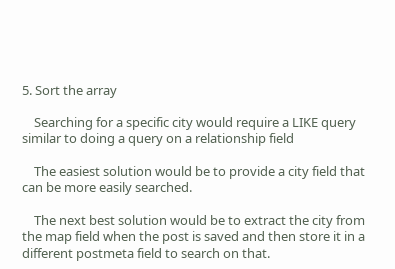5. Sort the array

    Searching for a specific city would require a LIKE query similar to doing a query on a relationship field

    The easiest solution would be to provide a city field that can be more easily searched.

    The next best solution would be to extract the city from the map field when the post is saved and then store it in a different postmeta field to search on that.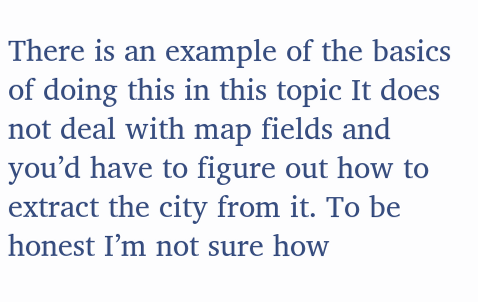There is an example of the basics of doing this in this topic It does not deal with map fields and you’d have to figure out how to extract the city from it. To be honest I’m not sure how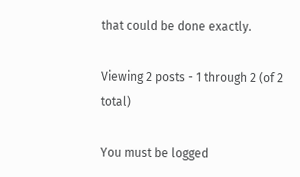that could be done exactly.

Viewing 2 posts - 1 through 2 (of 2 total)

You must be logged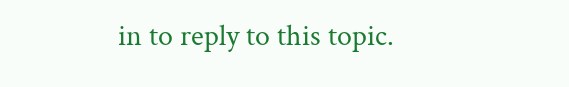in to reply to this topic.